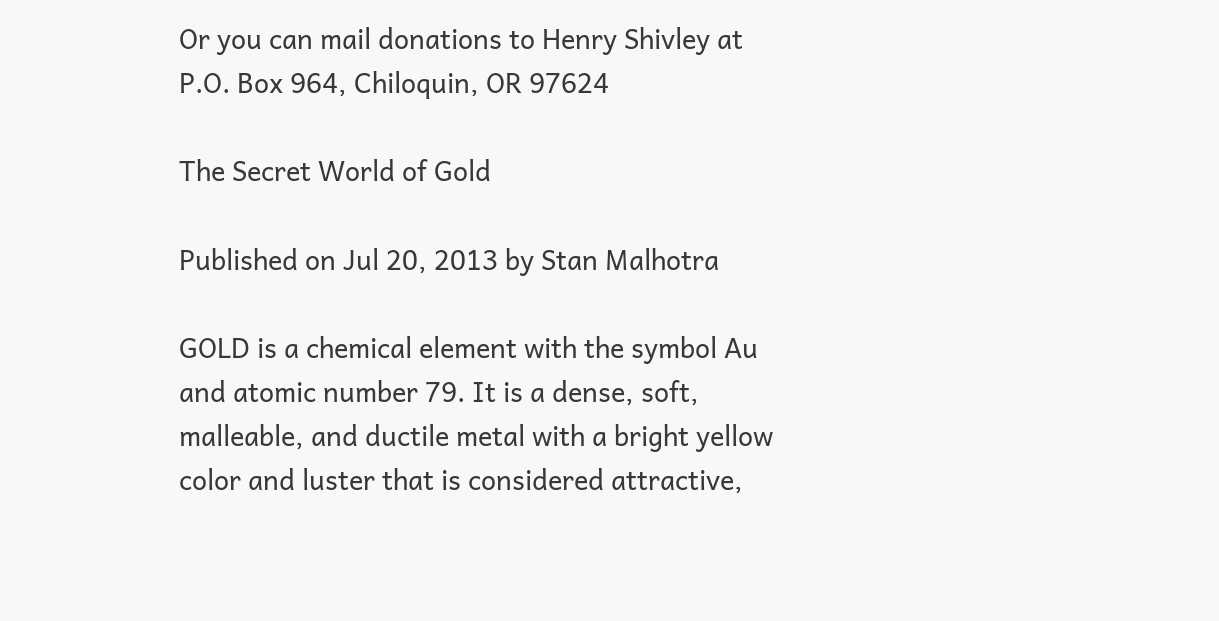Or you can mail donations to Henry Shivley at P.O. Box 964, Chiloquin, OR 97624

The Secret World of Gold

Published on Jul 20, 2013 by Stan Malhotra

GOLD is a chemical element with the symbol Au and atomic number 79. It is a dense, soft, malleable, and ductile metal with a bright yellow color and luster that is considered attractive,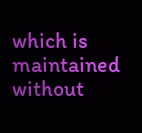which is maintained without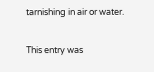tarnishing in air or water.

This entry was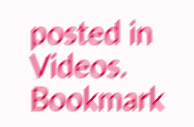posted in Videos. Bookmark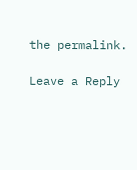the permalink.

Leave a Reply